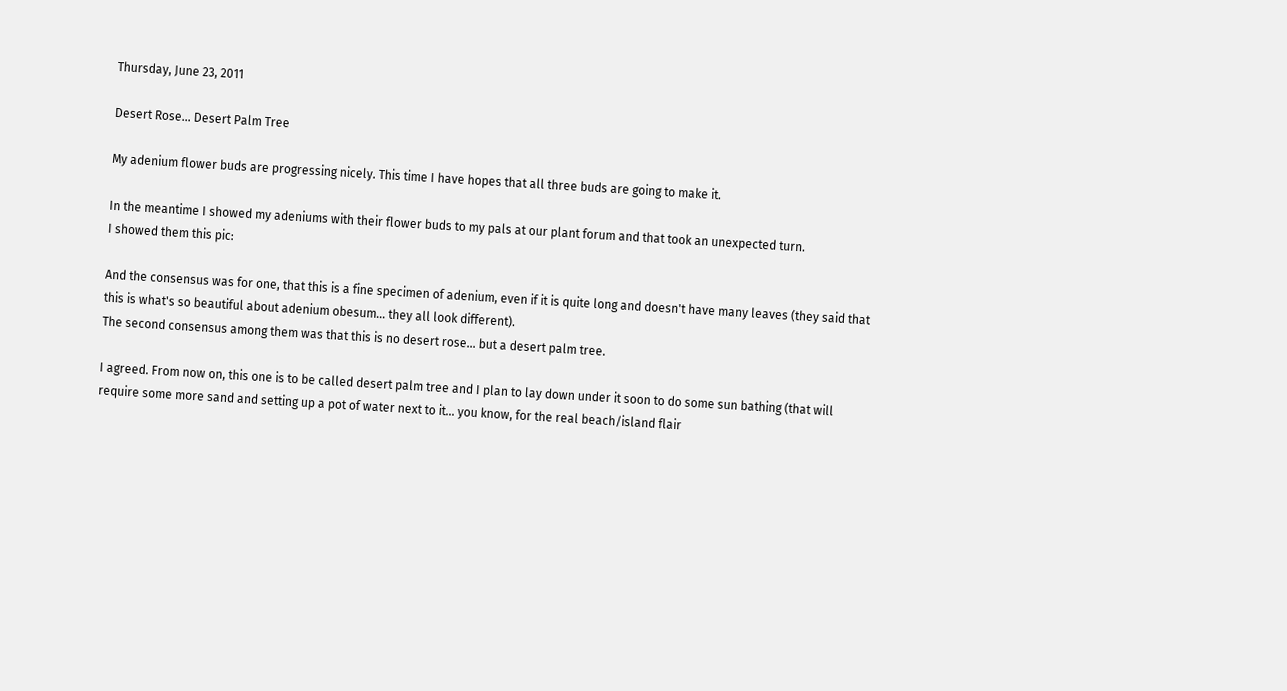Thursday, June 23, 2011

Desert Rose... Desert Palm Tree

My adenium flower buds are progressing nicely. This time I have hopes that all three buds are going to make it.

In the meantime I showed my adeniums with their flower buds to my pals at our plant forum and that took an unexpected turn.
I showed them this pic:

And the consensus was for one, that this is a fine specimen of adenium, even if it is quite long and doesn't have many leaves (they said that this is what's so beautiful about adenium obesum... they all look different).
The second consensus among them was that this is no desert rose... but a desert palm tree.

I agreed. From now on, this one is to be called desert palm tree and I plan to lay down under it soon to do some sun bathing (that will require some more sand and setting up a pot of water next to it... you know, for the real beach/island flair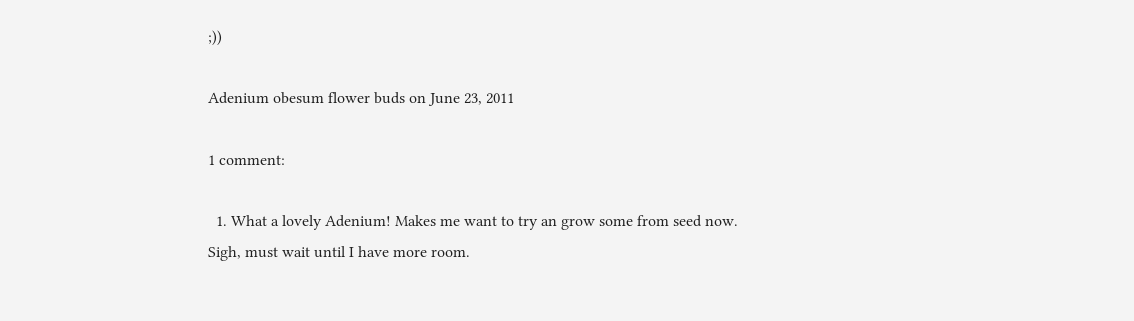;))

Adenium obesum flower buds on June 23, 2011

1 comment:

  1. What a lovely Adenium! Makes me want to try an grow some from seed now. Sigh, must wait until I have more room.